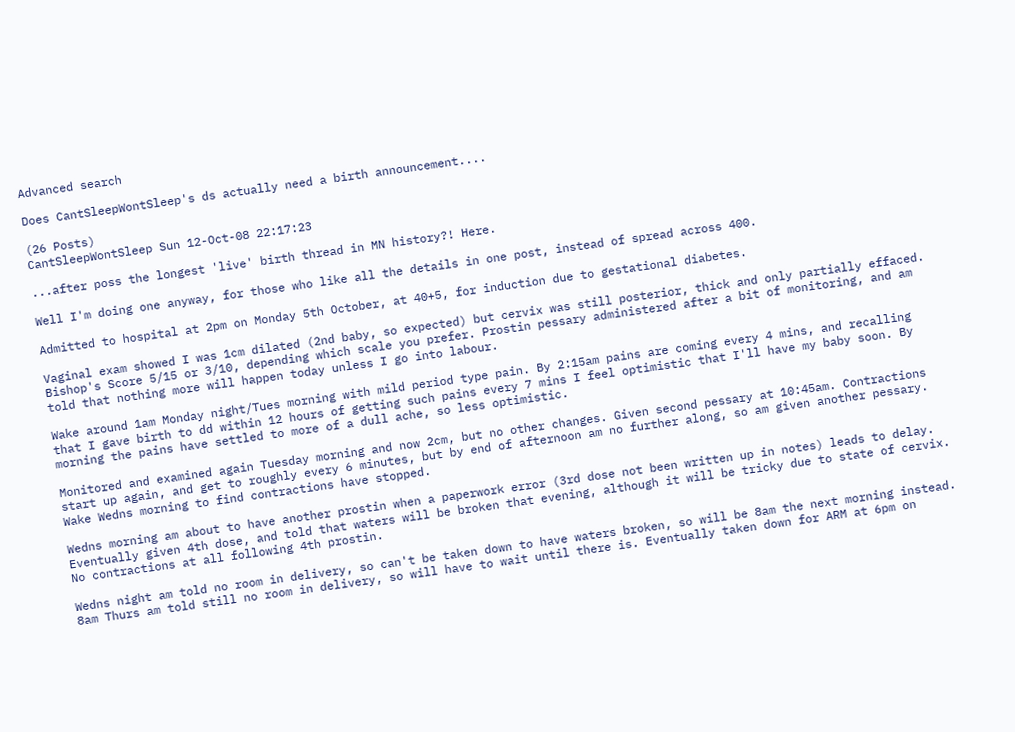Advanced search

Does CantSleepWontSleep's ds actually need a birth announcement....

(26 Posts)
CantSleepWontSleep Sun 12-Oct-08 22:17:23

...after poss the longest 'live' birth thread in MN history?! Here.

Well I'm doing one anyway, for those who like all the details in one post, instead of spread across 400.

Admitted to hospital at 2pm on Monday 5th October, at 40+5, for induction due to gestational diabetes.

Vaginal exam showed I was 1cm dilated (2nd baby, so expected) but cervix was still posterior, thick and only partially effaced. Bishop's Score 5/15 or 3/10, depending which scale you prefer. Prostin pessary administered after a bit of monitoring, and am told that nothing more will happen today unless I go into labour.

Wake around 1am Monday night/Tues morning with mild period type pain. By 2:15am pains are coming every 4 mins, and recalling that I gave birth to dd within 12 hours of getting such pains every 7 mins I feel optimistic that I'll have my baby soon. By morning the pains have settled to more of a dull ache, so less optimistic.

Monitored and examined again Tuesday morning and now 2cm, but no other changes. Given second pessary at 10:45am. Contractions start up again, and get to roughly every 6 minutes, but by end of afternoon am no further along, so am given another pessary.
Wake Wedns morning to find contractions have stopped.

Wedns morning am about to have another prostin when a paperwork error (3rd dose not been written up in notes) leads to delay. Eventually given 4th dose, and told that waters will be broken that evening, although it will be tricky due to state of cervix. No contractions at all following 4th prostin.

Wedns night am told no room in delivery, so can't be taken down to have waters broken, so will be 8am the next morning instead.
8am Thurs am told still no room in delivery, so will have to wait until there is. Eventually taken down for ARM at 6pm on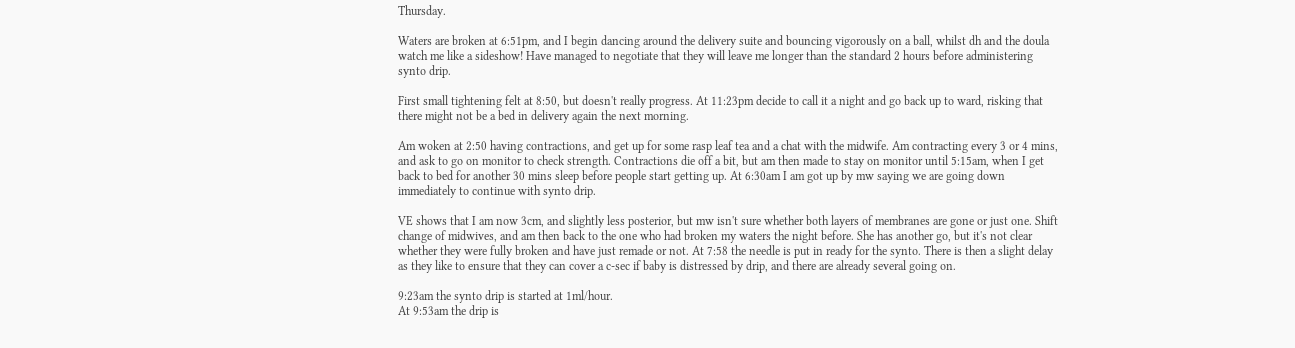Thursday.

Waters are broken at 6:51pm, and I begin dancing around the delivery suite and bouncing vigorously on a ball, whilst dh and the doula watch me like a sideshow! Have managed to negotiate that they will leave me longer than the standard 2 hours before administering synto drip.

First small tightening felt at 8:50, but doesn't really progress. At 11:23pm decide to call it a night and go back up to ward, risking that there might not be a bed in delivery again the next morning.

Am woken at 2:50 having contractions, and get up for some rasp leaf tea and a chat with the midwife. Am contracting every 3 or 4 mins, and ask to go on monitor to check strength. Contractions die off a bit, but am then made to stay on monitor until 5:15am, when I get back to bed for another 30 mins sleep before people start getting up. At 6:30am I am got up by mw saying we are going down immediately to continue with synto drip.

VE shows that I am now 3cm, and slightly less posterior, but mw isn't sure whether both layers of membranes are gone or just one. Shift change of midwives, and am then back to the one who had broken my waters the night before. She has another go, but it's not clear whether they were fully broken and have just remade or not. At 7:58 the needle is put in ready for the synto. There is then a slight delay as they like to ensure that they can cover a c-sec if baby is distressed by drip, and there are already several going on.

9:23am the synto drip is started at 1ml/hour.
At 9:53am the drip is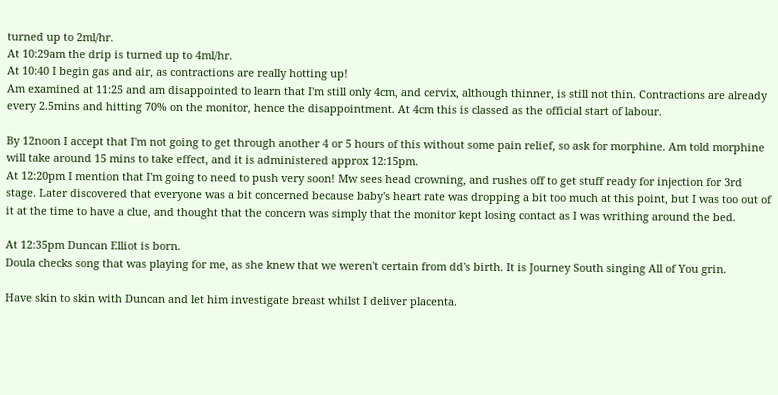turned up to 2ml/hr.
At 10:29am the drip is turned up to 4ml/hr.
At 10:40 I begin gas and air, as contractions are really hotting up!
Am examined at 11:25 and am disappointed to learn that I'm still only 4cm, and cervix, although thinner, is still not thin. Contractions are already every 2.5mins and hitting 70% on the monitor, hence the disappointment. At 4cm this is classed as the official start of labour.

By 12noon I accept that I'm not going to get through another 4 or 5 hours of this without some pain relief, so ask for morphine. Am told morphine will take around 15 mins to take effect, and it is administered approx 12:15pm.
At 12:20pm I mention that I'm going to need to push very soon! Mw sees head crowning, and rushes off to get stuff ready for injection for 3rd stage. Later discovered that everyone was a bit concerned because baby's heart rate was dropping a bit too much at this point, but I was too out of it at the time to have a clue, and thought that the concern was simply that the monitor kept losing contact as I was writhing around the bed.

At 12:35pm Duncan Elliot is born.
Doula checks song that was playing for me, as she knew that we weren't certain from dd's birth. It is Journey South singing All of You grin.

Have skin to skin with Duncan and let him investigate breast whilst I deliver placenta.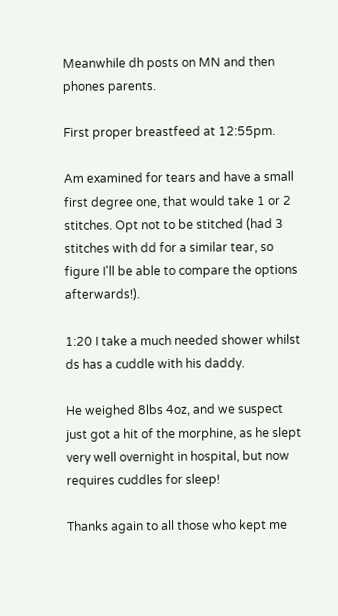Meanwhile dh posts on MN and then phones parents.

First proper breastfeed at 12:55pm.

Am examined for tears and have a small first degree one, that would take 1 or 2 stitches. Opt not to be stitched (had 3 stitches with dd for a similar tear, so figure I'll be able to compare the options afterwards!).

1:20 I take a much needed shower whilst ds has a cuddle with his daddy.

He weighed 8lbs 4oz, and we suspect just got a hit of the morphine, as he slept very well overnight in hospital, but now requires cuddles for sleep!

Thanks again to all those who kept me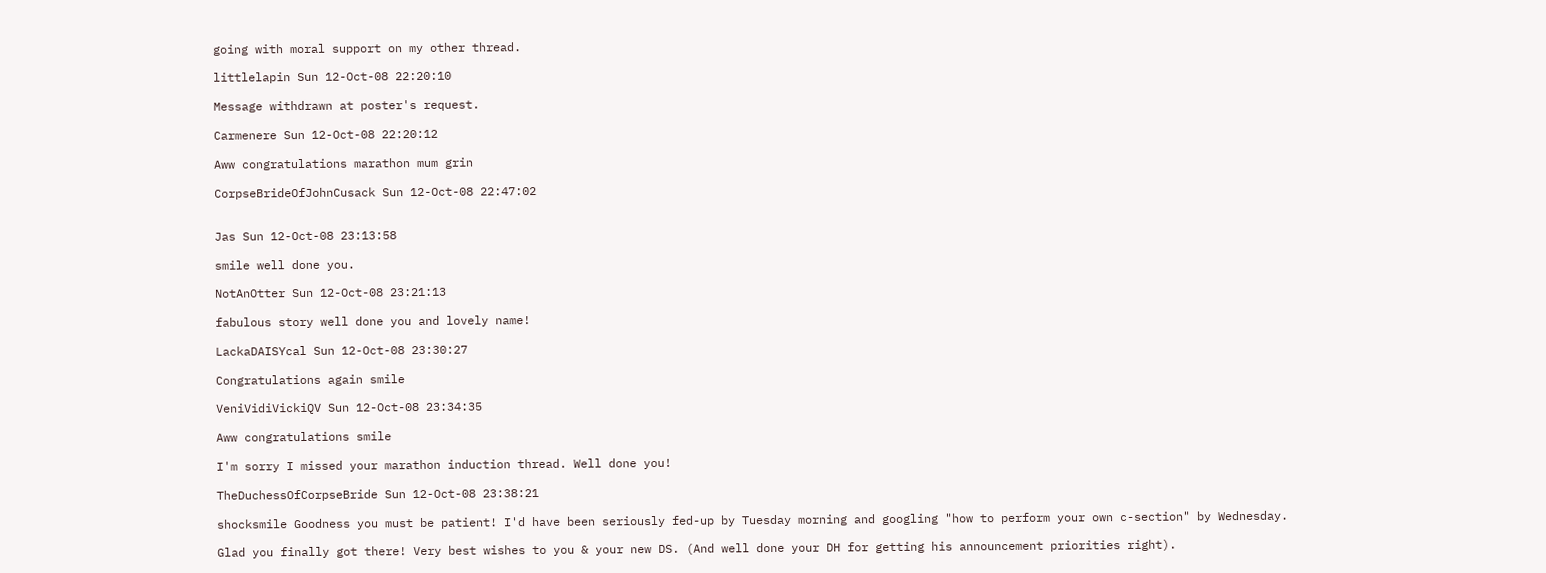going with moral support on my other thread.

littlelapin Sun 12-Oct-08 22:20:10

Message withdrawn at poster's request.

Carmenere Sun 12-Oct-08 22:20:12

Aww congratulations marathon mum grin

CorpseBrideOfJohnCusack Sun 12-Oct-08 22:47:02


Jas Sun 12-Oct-08 23:13:58

smile well done you.

NotAnOtter Sun 12-Oct-08 23:21:13

fabulous story well done you and lovely name!

LackaDAISYcal Sun 12-Oct-08 23:30:27

Congratulations again smile

VeniVidiVickiQV Sun 12-Oct-08 23:34:35

Aww congratulations smile

I'm sorry I missed your marathon induction thread. Well done you!

TheDuchessOfCorpseBride Sun 12-Oct-08 23:38:21

shocksmile Goodness you must be patient! I'd have been seriously fed-up by Tuesday morning and googling "how to perform your own c-section" by Wednesday.

Glad you finally got there! Very best wishes to you & your new DS. (And well done your DH for getting his announcement priorities right).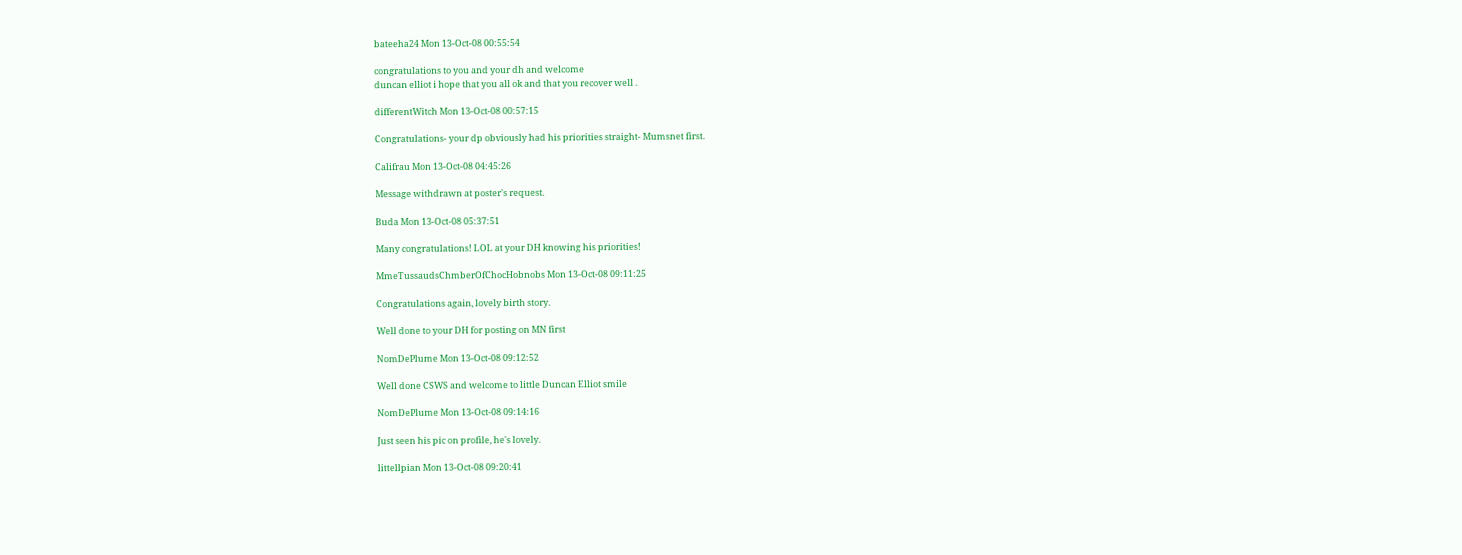bateeha24 Mon 13-Oct-08 00:55:54

congratulations to you and your dh and welcome
duncan elliot i hope that you all ok and that you recover well .

differentWitch Mon 13-Oct-08 00:57:15

Congratulations- your dp obviously had his priorities straight- Mumsnet first.

Califrau Mon 13-Oct-08 04:45:26

Message withdrawn at poster's request.

Buda Mon 13-Oct-08 05:37:51

Many congratulations! LOL at your DH knowing his priorities!

MmeTussaudsChmberOfChocHobnobs Mon 13-Oct-08 09:11:25

Congratulations again, lovely birth story.

Well done to your DH for posting on MN first

NomDePlume Mon 13-Oct-08 09:12:52

Well done CSWS and welcome to little Duncan Elliot smile

NomDePlume Mon 13-Oct-08 09:14:16

Just seen his pic on profile, he's lovely.

littellpian Mon 13-Oct-08 09:20:41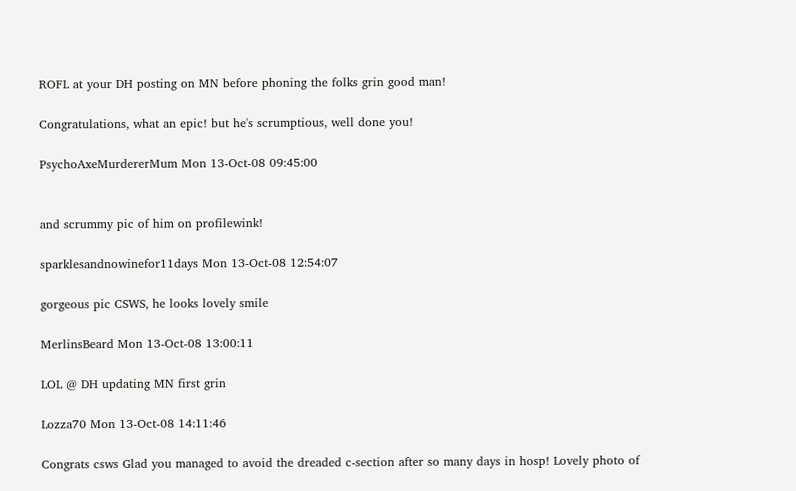ROFL at your DH posting on MN before phoning the folks grin good man!

Congratulations, what an epic! but he's scrumptious, well done you!

PsychoAxeMurdererMum Mon 13-Oct-08 09:45:00


and scrummy pic of him on profilewink!

sparklesandnowinefor11days Mon 13-Oct-08 12:54:07

gorgeous pic CSWS, he looks lovely smile

MerlinsBeard Mon 13-Oct-08 13:00:11

LOL @ DH updating MN first grin

Lozza70 Mon 13-Oct-08 14:11:46

Congrats csws Glad you managed to avoid the dreaded c-section after so many days in hosp! Lovely photo of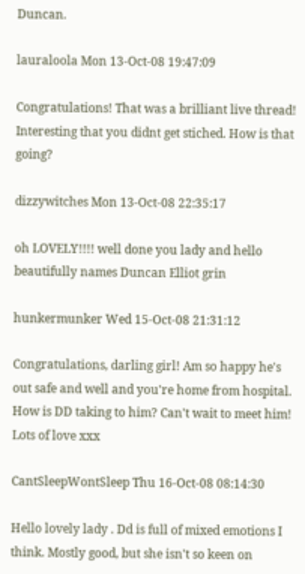Duncan.

lauraloola Mon 13-Oct-08 19:47:09

Congratulations! That was a brilliant live thread! Interesting that you didnt get stiched. How is that going?

dizzywitches Mon 13-Oct-08 22:35:17

oh LOVELY!!!! well done you lady and hello beautifully names Duncan Elliot grin

hunkermunker Wed 15-Oct-08 21:31:12

Congratulations, darling girl! Am so happy he's out safe and well and you're home from hospital. How is DD taking to him? Can't wait to meet him! Lots of love xxx

CantSleepWontSleep Thu 16-Oct-08 08:14:30

Hello lovely lady . Dd is full of mixed emotions I think. Mostly good, but she isn't so keen on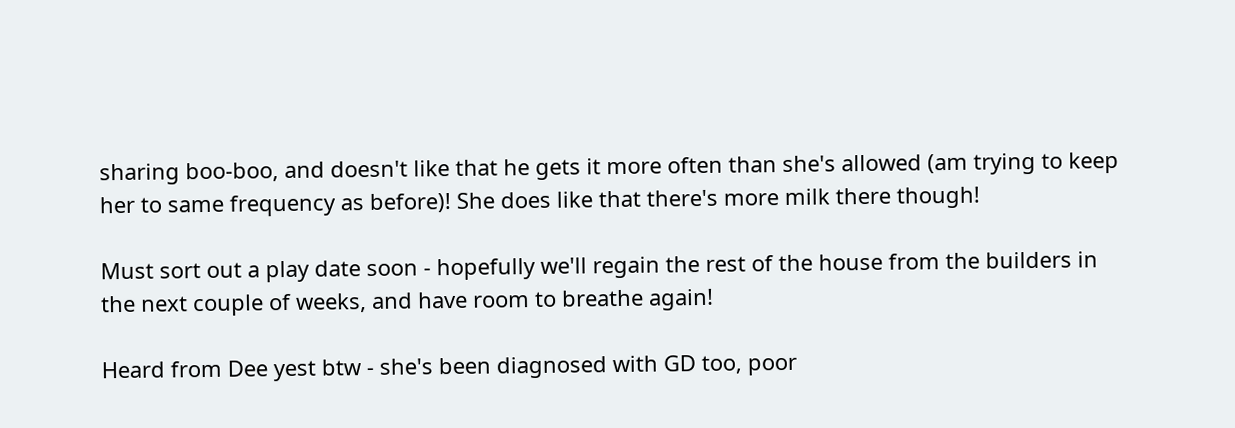sharing boo-boo, and doesn't like that he gets it more often than she's allowed (am trying to keep her to same frequency as before)! She does like that there's more milk there though!

Must sort out a play date soon - hopefully we'll regain the rest of the house from the builders in the next couple of weeks, and have room to breathe again!

Heard from Dee yest btw - she's been diagnosed with GD too, poor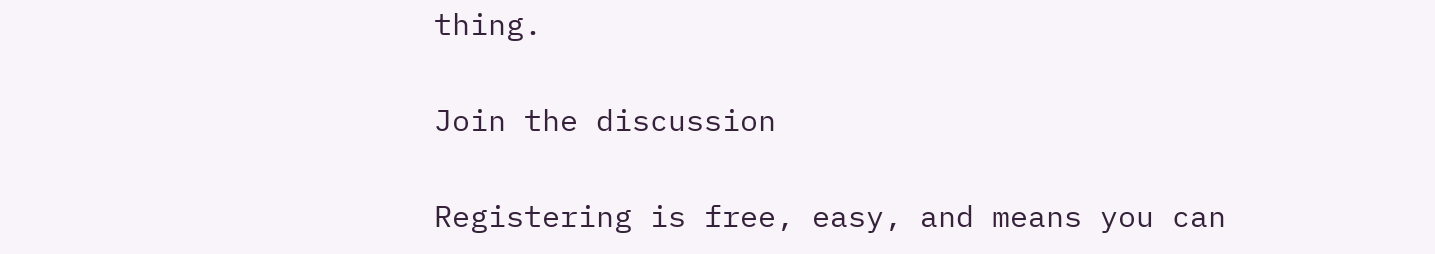thing.

Join the discussion

Registering is free, easy, and means you can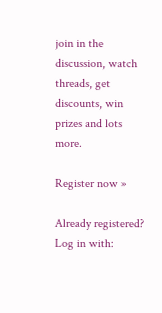join in the discussion, watch threads, get discounts, win prizes and lots more.

Register now »

Already registered? Log in with: